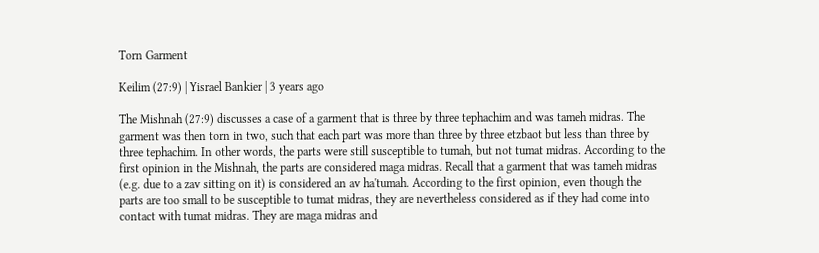Torn Garment

Keilim (27:9) | Yisrael Bankier | 3 years ago

The Mishnah (27:9) discusses a case of a garment that is three by three tephachim and was tameh midras. The garment was then torn in two, such that each part was more than three by three etzbaot but less than three by three tephachim. In other words, the parts were still susceptible to tumah, but not tumat midras. According to the first opinion in the Mishnah, the parts are considered maga midras. Recall that a garment that was tameh midras (e.g. due to a zav sitting on it) is considered an av ha'tumah. According to the first opinion, even though the parts are too small to be susceptible to tumat midras, they are nevertheless considered as if they had come into contact with tumat midras. They are maga midras and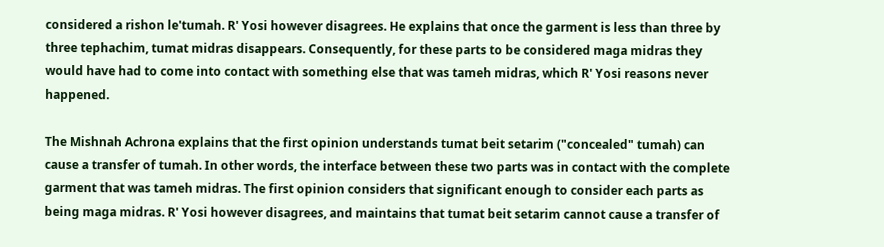considered a rishon le'tumah. R' Yosi however disagrees. He explains that once the garment is less than three by three tephachim, tumat midras disappears. Consequently, for these parts to be considered maga midras they would have had to come into contact with something else that was tameh midras, which R' Yosi reasons never happened.

The Mishnah Achrona explains that the first opinion understands tumat beit setarim ("concealed" tumah) can cause a transfer of tumah. In other words, the interface between these two parts was in contact with the complete garment that was tameh midras. The first opinion considers that significant enough to consider each parts as being maga midras. R' Yosi however disagrees, and maintains that tumat beit setarim cannot cause a transfer of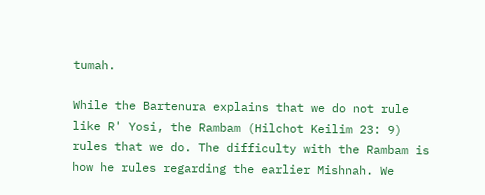tumah.

While the Bartenura explains that we do not rule like R' Yosi, the Rambam (Hilchot Keilim 23: 9) rules that we do. The difficulty with the Rambam is how he rules regarding the earlier Mishnah. We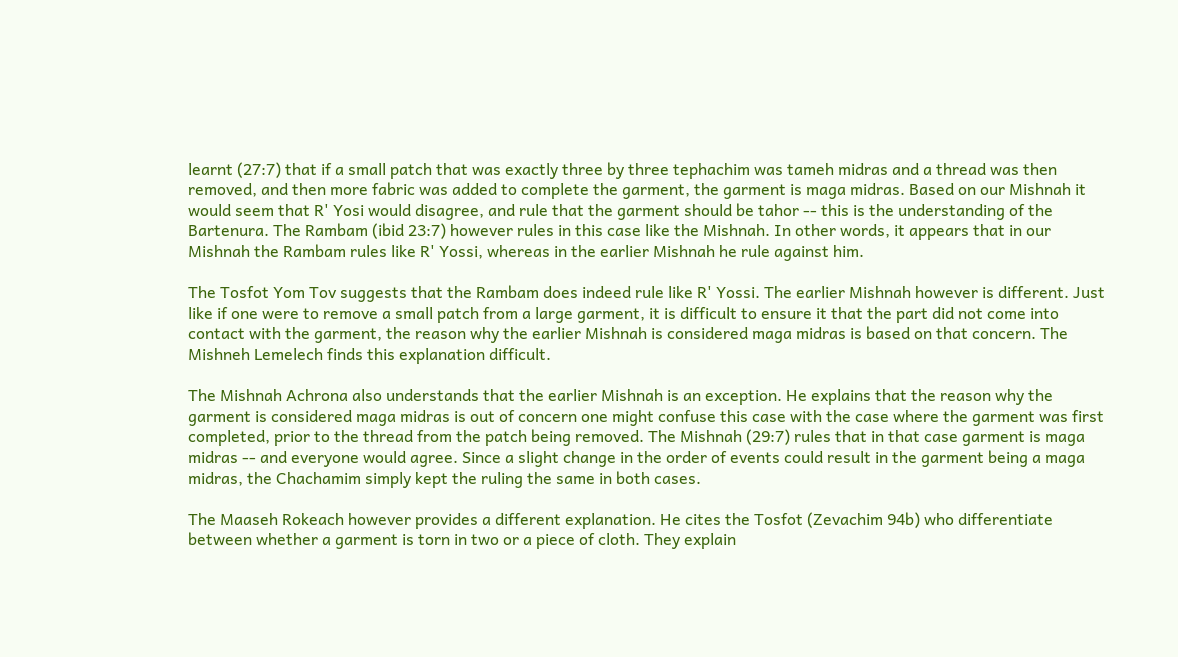learnt (27:7) that if a small patch that was exactly three by three tephachim was tameh midras and a thread was then removed, and then more fabric was added to complete the garment, the garment is maga midras. Based on our Mishnah it would seem that R' Yosi would disagree, and rule that the garment should be tahor -- this is the understanding of the Bartenura. The Rambam (ibid 23:7) however rules in this case like the Mishnah. In other words, it appears that in our Mishnah the Rambam rules like R' Yossi, whereas in the earlier Mishnah he rule against him.

The Tosfot Yom Tov suggests that the Rambam does indeed rule like R' Yossi. The earlier Mishnah however is different. Just like if one were to remove a small patch from a large garment, it is difficult to ensure it that the part did not come into contact with the garment, the reason why the earlier Mishnah is considered maga midras is based on that concern. The Mishneh Lemelech finds this explanation difficult.

The Mishnah Achrona also understands that the earlier Mishnah is an exception. He explains that the reason why the garment is considered maga midras is out of concern one might confuse this case with the case where the garment was first completed, prior to the thread from the patch being removed. The Mishnah (29:7) rules that in that case garment is maga midras -- and everyone would agree. Since a slight change in the order of events could result in the garment being a maga midras, the Chachamim simply kept the ruling the same in both cases.

The Maaseh Rokeach however provides a different explanation. He cites the Tosfot (Zevachim 94b) who differentiate between whether a garment is torn in two or a piece of cloth. They explain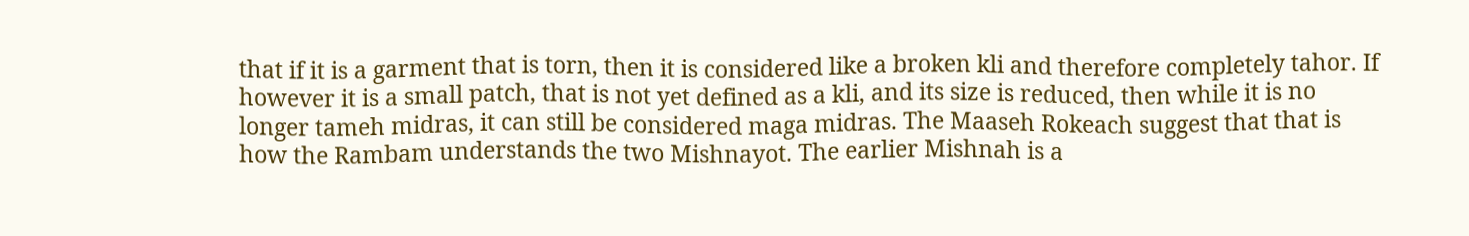that if it is a garment that is torn, then it is considered like a broken kli and therefore completely tahor. If however it is a small patch, that is not yet defined as a kli, and its size is reduced, then while it is no longer tameh midras, it can still be considered maga midras. The Maaseh Rokeach suggest that that is how the Rambam understands the two Mishnayot. The earlier Mishnah is a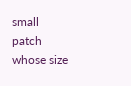small patch whose size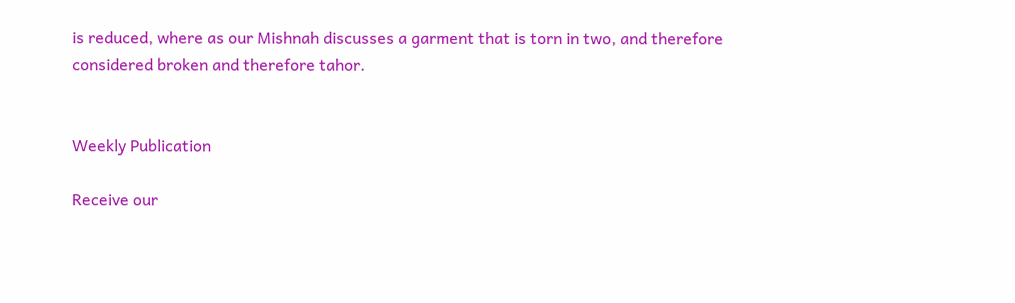is reduced, where as our Mishnah discusses a garment that is torn in two, and therefore considered broken and therefore tahor.


Weekly Publication

Receive our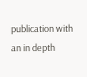publication with an in depth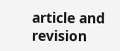article and revision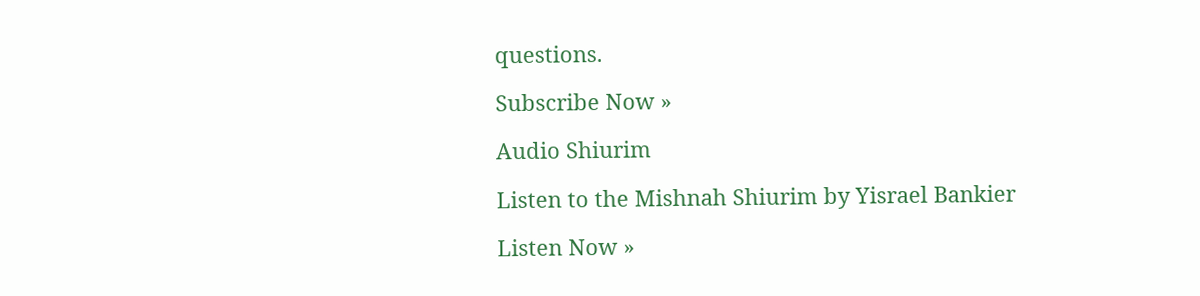questions.

Subscribe Now »

Audio Shiurim

Listen to the Mishnah Shiurim by Yisrael Bankier

Listen Now »